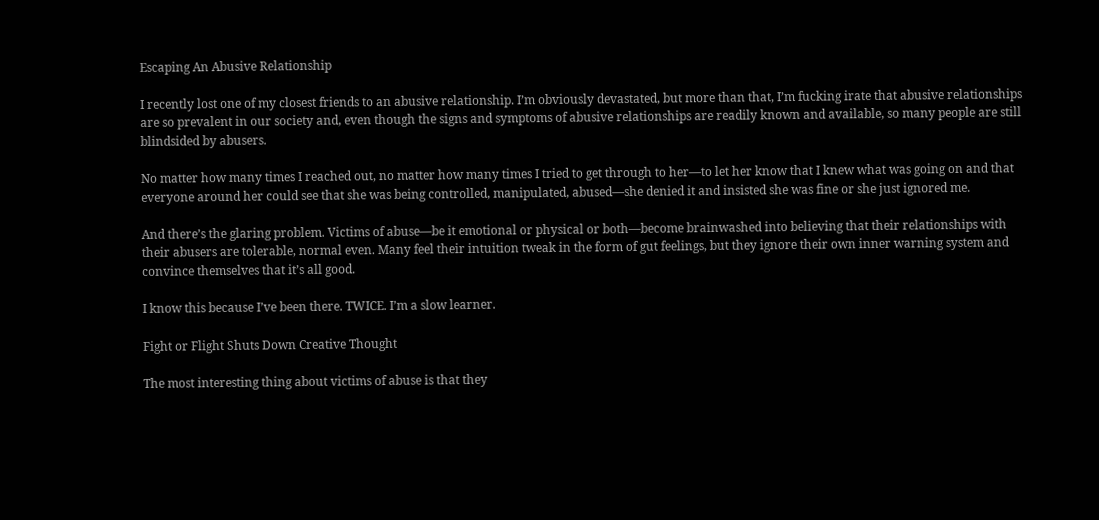Escaping An Abusive Relationship

I recently lost one of my closest friends to an abusive relationship. I’m obviously devastated, but more than that, I’m fucking irate that abusive relationships are so prevalent in our society and, even though the signs and symptoms of abusive relationships are readily known and available, so many people are still blindsided by abusers.

No matter how many times I reached out, no matter how many times I tried to get through to her—to let her know that I knew what was going on and that everyone around her could see that she was being controlled, manipulated, abused—she denied it and insisted she was fine or she just ignored me.

And there’s the glaring problem. Victims of abuse—be it emotional or physical or both—become brainwashed into believing that their relationships with their abusers are tolerable, normal even. Many feel their intuition tweak in the form of gut feelings, but they ignore their own inner warning system and convince themselves that it’s all good.

I know this because I’ve been there. TWICE. I’m a slow learner.

Fight or Flight Shuts Down Creative Thought

The most interesting thing about victims of abuse is that they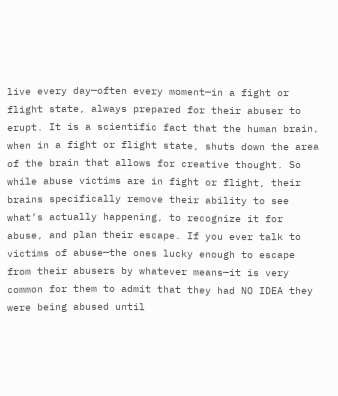live every day—often every moment—in a fight or flight state, always prepared for their abuser to erupt. It is a scientific fact that the human brain, when in a fight or flight state, shuts down the area of the brain that allows for creative thought. So while abuse victims are in fight or flight, their brains specifically remove their ability to see what’s actually happening, to recognize it for abuse, and plan their escape. If you ever talk to victims of abuse—the ones lucky enough to escape from their abusers by whatever means—it is very common for them to admit that they had NO IDEA they were being abused until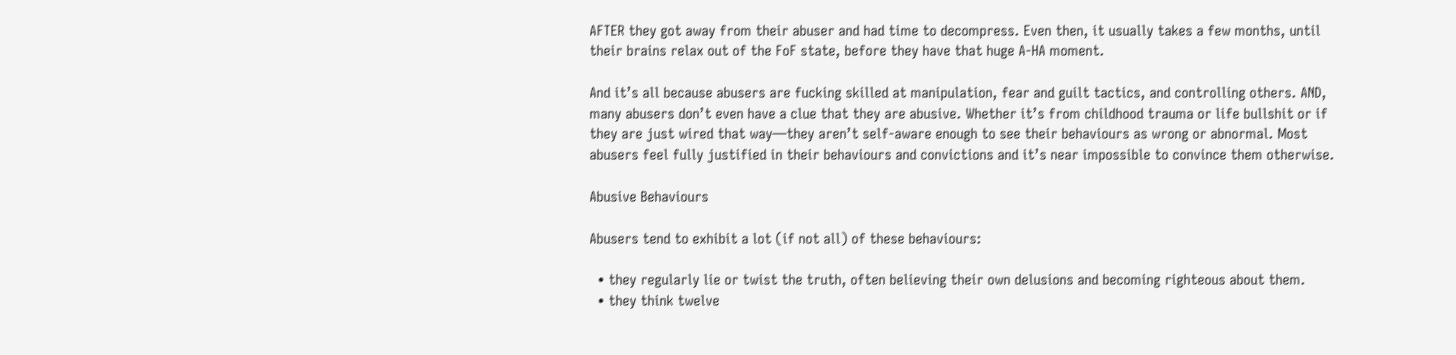AFTER they got away from their abuser and had time to decompress. Even then, it usually takes a few months, until their brains relax out of the FoF state, before they have that huge A-HA moment.

And it’s all because abusers are fucking skilled at manipulation, fear and guilt tactics, and controlling others. AND, many abusers don’t even have a clue that they are abusive. Whether it’s from childhood trauma or life bullshit or if they are just wired that way—they aren’t self-aware enough to see their behaviours as wrong or abnormal. Most abusers feel fully justified in their behaviours and convictions and it’s near impossible to convince them otherwise.

Abusive Behaviours

Abusers tend to exhibit a lot (if not all) of these behaviours:

  • they regularly lie or twist the truth, often believing their own delusions and becoming righteous about them.
  • they think twelve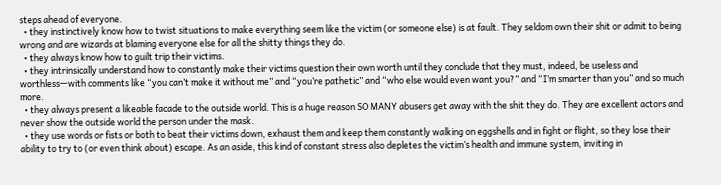steps ahead of everyone.
  • they instinctively know how to twist situations to make everything seem like the victim (or someone else) is at fault. They seldom own their shit or admit to being wrong and are wizards at blaming everyone else for all the shitty things they do.
  • they always know how to guilt trip their victims.
  • they intrinsically understand how to constantly make their victims question their own worth until they conclude that they must, indeed, be useless and worthless—with comments like “you can’t make it without me” and “you’re pathetic” and “who else would even want you?” and “I’m smarter than you” and so much more.
  • they always present a likeable facade to the outside world. This is a huge reason SO MANY abusers get away with the shit they do. They are excellent actors and never show the outside world the person under the mask.
  • they use words or fists or both to beat their victims down, exhaust them and keep them constantly walking on eggshells and in fight or flight, so they lose their ability to try to (or even think about) escape. As an aside, this kind of constant stress also depletes the victim’s health and immune system, inviting in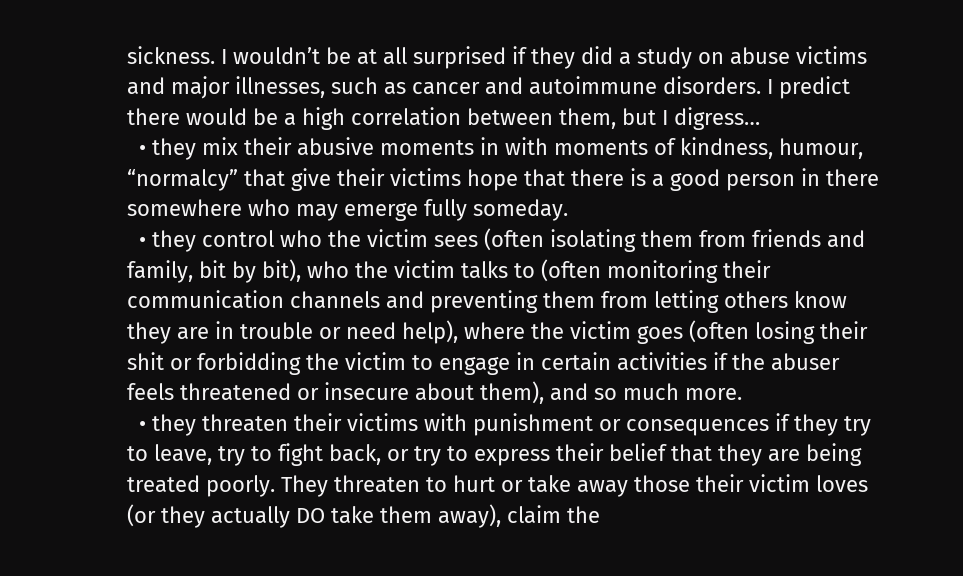sickness. I wouldn’t be at all surprised if they did a study on abuse victims and major illnesses, such as cancer and autoimmune disorders. I predict there would be a high correlation between them, but I digress…
  • they mix their abusive moments in with moments of kindness, humour, “normalcy” that give their victims hope that there is a good person in there somewhere who may emerge fully someday.
  • they control who the victim sees (often isolating them from friends and family, bit by bit), who the victim talks to (often monitoring their communication channels and preventing them from letting others know they are in trouble or need help), where the victim goes (often losing their shit or forbidding the victim to engage in certain activities if the abuser feels threatened or insecure about them), and so much more.
  • they threaten their victims with punishment or consequences if they try to leave, try to fight back, or try to express their belief that they are being treated poorly. They threaten to hurt or take away those their victim loves (or they actually DO take them away), claim the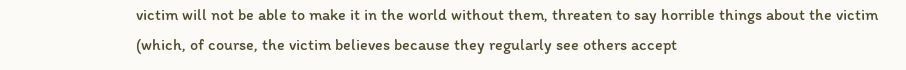victim will not be able to make it in the world without them, threaten to say horrible things about the victim (which, of course, the victim believes because they regularly see others accept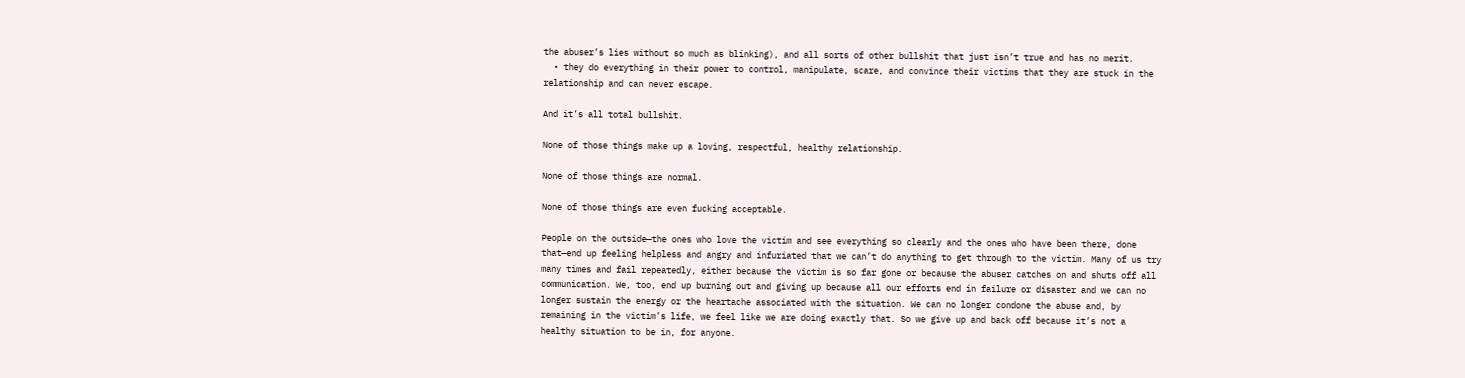the abuser’s lies without so much as blinking), and all sorts of other bullshit that just isn’t true and has no merit.
  • they do everything in their power to control, manipulate, scare, and convince their victims that they are stuck in the relationship and can never escape.

And it’s all total bullshit.

None of those things make up a loving, respectful, healthy relationship.

None of those things are normal.

None of those things are even fucking acceptable.

People on the outside—the ones who love the victim and see everything so clearly and the ones who have been there, done that—end up feeling helpless and angry and infuriated that we can’t do anything to get through to the victim. Many of us try many times and fail repeatedly, either because the victim is so far gone or because the abuser catches on and shuts off all communication. We, too, end up burning out and giving up because all our efforts end in failure or disaster and we can no longer sustain the energy or the heartache associated with the situation. We can no longer condone the abuse and, by remaining in the victim’s life, we feel like we are doing exactly that. So we give up and back off because it’s not a healthy situation to be in, for anyone.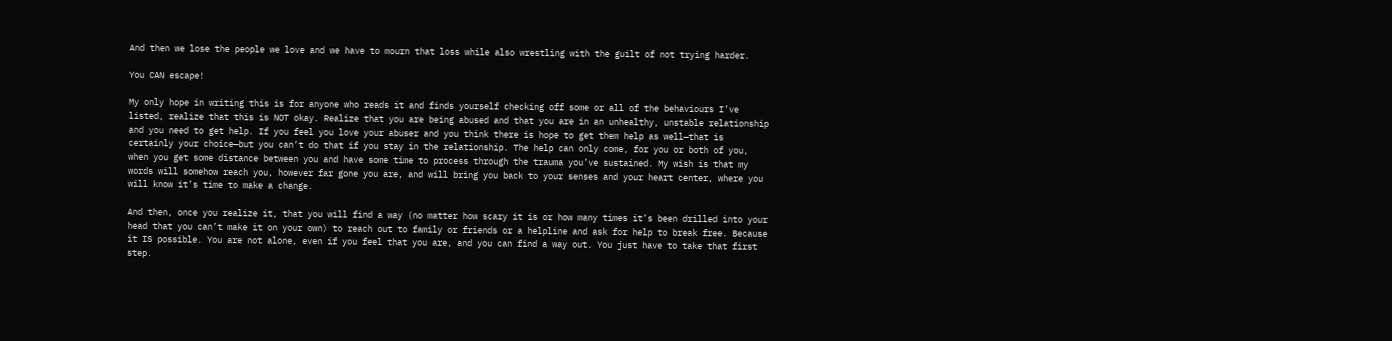And then we lose the people we love and we have to mourn that loss while also wrestling with the guilt of not trying harder.

You CAN escape!

My only hope in writing this is for anyone who reads it and finds yourself checking off some or all of the behaviours I’ve listed, realize that this is NOT okay. Realize that you are being abused and that you are in an unhealthy, unstable relationship and you need to get help. If you feel you love your abuser and you think there is hope to get them help as well—that is certainly your choice—but you can’t do that if you stay in the relationship. The help can only come, for you or both of you, when you get some distance between you and have some time to process through the trauma you’ve sustained. My wish is that my words will somehow reach you, however far gone you are, and will bring you back to your senses and your heart center, where you will know it’s time to make a change.

And then, once you realize it, that you will find a way (no matter how scary it is or how many times it’s been drilled into your head that you can’t make it on your own) to reach out to family or friends or a helpline and ask for help to break free. Because it IS possible. You are not alone, even if you feel that you are, and you can find a way out. You just have to take that first step.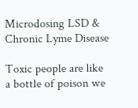Microdosing LSD & Chronic Lyme Disease

Toxic people are like a bottle of poison we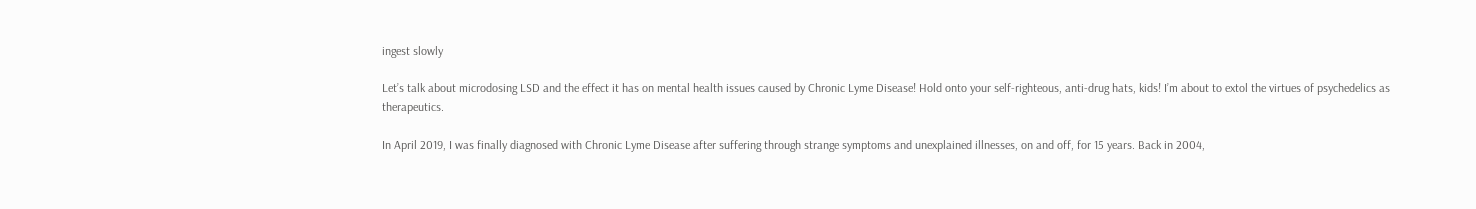ingest slowly

Let’s talk about microdosing LSD and the effect it has on mental health issues caused by Chronic Lyme Disease! Hold onto your self-righteous, anti-drug hats, kids! I’m about to extol the virtues of psychedelics as therapeutics.

In April 2019, I was finally diagnosed with Chronic Lyme Disease after suffering through strange symptoms and unexplained illnesses, on and off, for 15 years. Back in 2004,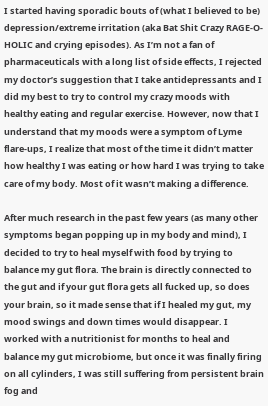I started having sporadic bouts of (what I believed to be) depression/extreme irritation (aka Bat Shit Crazy RAGE-O-HOLIC and crying episodes). As I’m not a fan of pharmaceuticals with a long list of side effects, I rejected my doctor’s suggestion that I take antidepressants and I did my best to try to control my crazy moods with healthy eating and regular exercise. However, now that I understand that my moods were a symptom of Lyme flare-ups, I realize that most of the time it didn’t matter how healthy I was eating or how hard I was trying to take care of my body. Most of it wasn’t making a difference.

After much research in the past few years (as many other symptoms began popping up in my body and mind), I decided to try to heal myself with food by trying to balance my gut flora. The brain is directly connected to the gut and if your gut flora gets all fucked up, so does your brain, so it made sense that if I healed my gut, my mood swings and down times would disappear. I worked with a nutritionist for months to heal and balance my gut microbiome, but once it was finally firing on all cylinders, I was still suffering from persistent brain fog and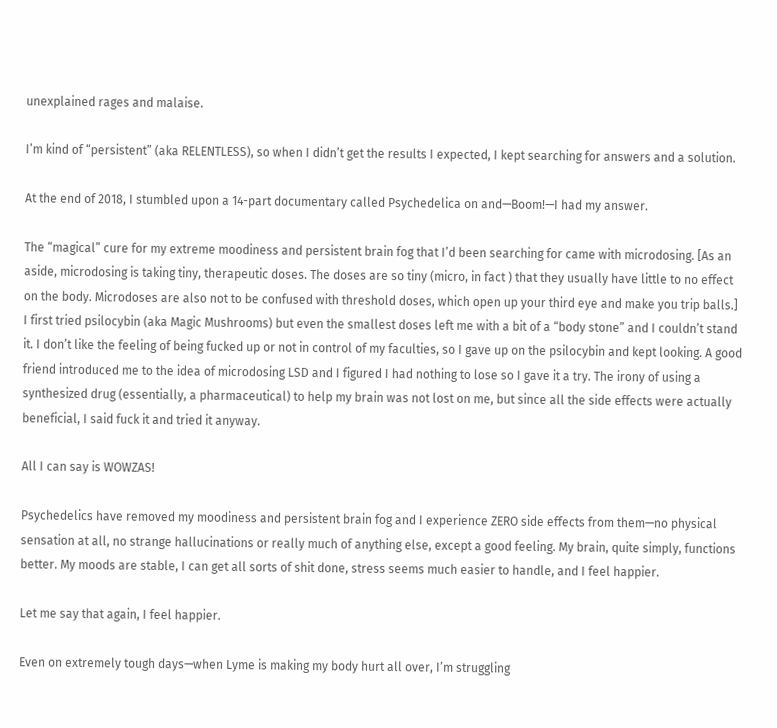unexplained rages and malaise.

I’m kind of “persistent” (aka RELENTLESS), so when I didn’t get the results I expected, I kept searching for answers and a solution.

At the end of 2018, I stumbled upon a 14-part documentary called Psychedelica on and—Boom!—I had my answer.

The “magical” cure for my extreme moodiness and persistent brain fog that I’d been searching for came with microdosing. [As an aside, microdosing is taking tiny, therapeutic doses. The doses are so tiny (micro, in fact ) that they usually have little to no effect on the body. Microdoses are also not to be confused with threshold doses, which open up your third eye and make you trip balls.] I first tried psilocybin (aka Magic Mushrooms) but even the smallest doses left me with a bit of a “body stone” and I couldn’t stand it. I don’t like the feeling of being fucked up or not in control of my faculties, so I gave up on the psilocybin and kept looking. A good friend introduced me to the idea of microdosing LSD and I figured I had nothing to lose so I gave it a try. The irony of using a synthesized drug (essentially, a pharmaceutical) to help my brain was not lost on me, but since all the side effects were actually beneficial, I said fuck it and tried it anyway.

All I can say is WOWZAS!

Psychedelics have removed my moodiness and persistent brain fog and I experience ZERO side effects from them—no physical sensation at all, no strange hallucinations or really much of anything else, except a good feeling. My brain, quite simply, functions better. My moods are stable, I can get all sorts of shit done, stress seems much easier to handle, and I feel happier.

Let me say that again, I feel happier.

Even on extremely tough days—when Lyme is making my body hurt all over, I’m struggling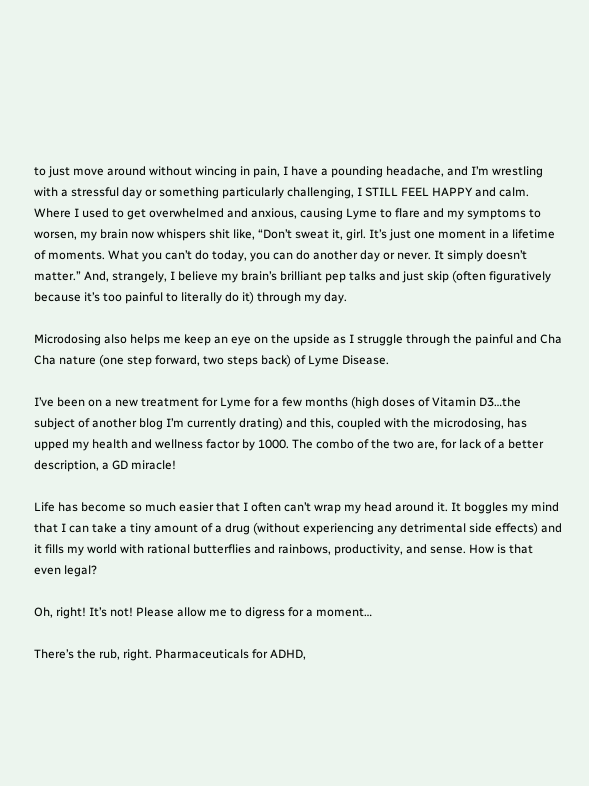to just move around without wincing in pain, I have a pounding headache, and I’m wrestling with a stressful day or something particularly challenging, I STILL FEEL HAPPY and calm. Where I used to get overwhelmed and anxious, causing Lyme to flare and my symptoms to worsen, my brain now whispers shit like, “Don’t sweat it, girl. It’s just one moment in a lifetime of moments. What you can’t do today, you can do another day or never. It simply doesn’t matter.” And, strangely, I believe my brain’s brilliant pep talks and just skip (often figuratively because it’s too painful to literally do it) through my day.

Microdosing also helps me keep an eye on the upside as I struggle through the painful and Cha Cha nature (one step forward, two steps back) of Lyme Disease.

I’ve been on a new treatment for Lyme for a few months (high doses of Vitamin D3…the subject of another blog I’m currently drating) and this, coupled with the microdosing, has upped my health and wellness factor by 1000. The combo of the two are, for lack of a better description, a GD miracle!

Life has become so much easier that I often can’t wrap my head around it. It boggles my mind that I can take a tiny amount of a drug (without experiencing any detrimental side effects) and it fills my world with rational butterflies and rainbows, productivity, and sense. How is that even legal?

Oh, right! It’s not! Please allow me to digress for a moment…

There’s the rub, right. Pharmaceuticals for ADHD,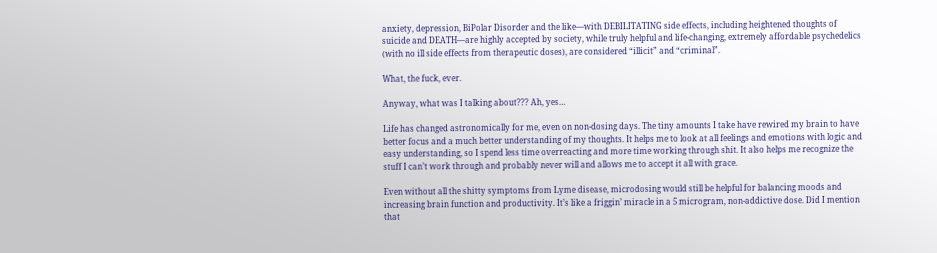anxiety, depression, BiPolar Disorder and the like—with DEBILITATING side effects, including heightened thoughts of suicide and DEATH—are highly accepted by society, while truly helpful and life-changing, extremely affordable psychedelics (with no ill side effects from therapeutic doses), are considered “illicit” and “criminal”.

What, the fuck, ever.

Anyway, what was I talking about??? Ah, yes…

Life has changed astronomically for me, even on non-dosing days. The tiny amounts I take have rewired my brain to have better focus and a much better understanding of my thoughts. It helps me to look at all feelings and emotions with logic and easy understanding, so I spend less time overreacting and more time working through shit. It also helps me recognize the stuff I can’t work through and probably never will and allows me to accept it all with grace.

Even without all the shitty symptoms from Lyme disease, microdosing would still be helpful for balancing moods and increasing brain function and productivity. It’s like a friggin’ miracle in a 5 microgram, non-addictive dose. Did I mention that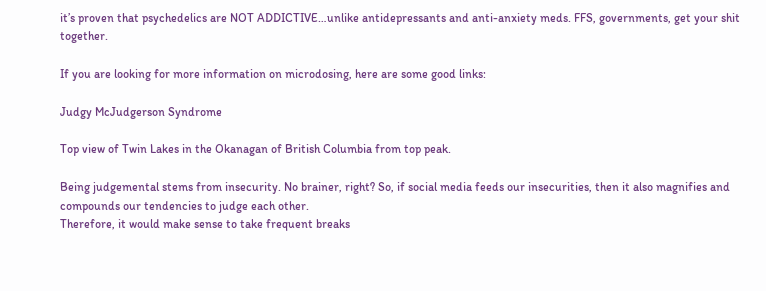it’s proven that psychedelics are NOT ADDICTIVE…unlike antidepressants and anti-anxiety meds. FFS, governments, get your shit together.

If you are looking for more information on microdosing, here are some good links:

Judgy McJudgerson Syndrome

Top view of Twin Lakes in the Okanagan of British Columbia from top peak.

Being judgemental stems from insecurity. No brainer, right? So, if social media feeds our insecurities, then it also magnifies and compounds our tendencies to judge each other.
Therefore, it would make sense to take frequent breaks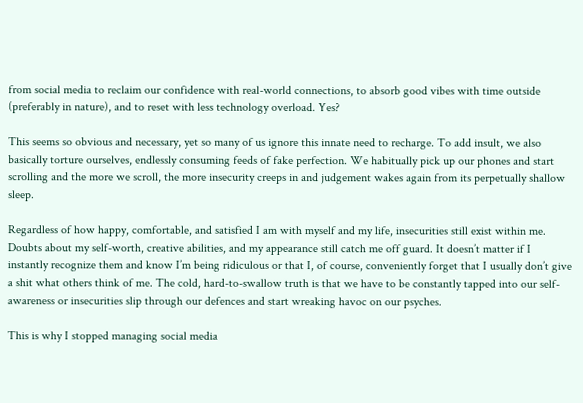from social media to reclaim our confidence with real-world connections, to absorb good vibes with time outside (preferably in nature), and to reset with less technology overload. Yes?

This seems so obvious and necessary, yet so many of us ignore this innate need to recharge. To add insult, we also basically torture ourselves, endlessly consuming feeds of fake perfection. We habitually pick up our phones and start scrolling and the more we scroll, the more insecurity creeps in and judgement wakes again from its perpetually shallow sleep.

Regardless of how happy, comfortable, and satisfied I am with myself and my life, insecurities still exist within me. Doubts about my self-worth, creative abilities, and my appearance still catch me off guard. It doesn’t matter if I instantly recognize them and know I’m being ridiculous or that I, of course, conveniently forget that I usually don’t give a shit what others think of me. The cold, hard-to-swallow truth is that we have to be constantly tapped into our self-awareness or insecurities slip through our defences and start wreaking havoc on our psyches.

This is why I stopped managing social media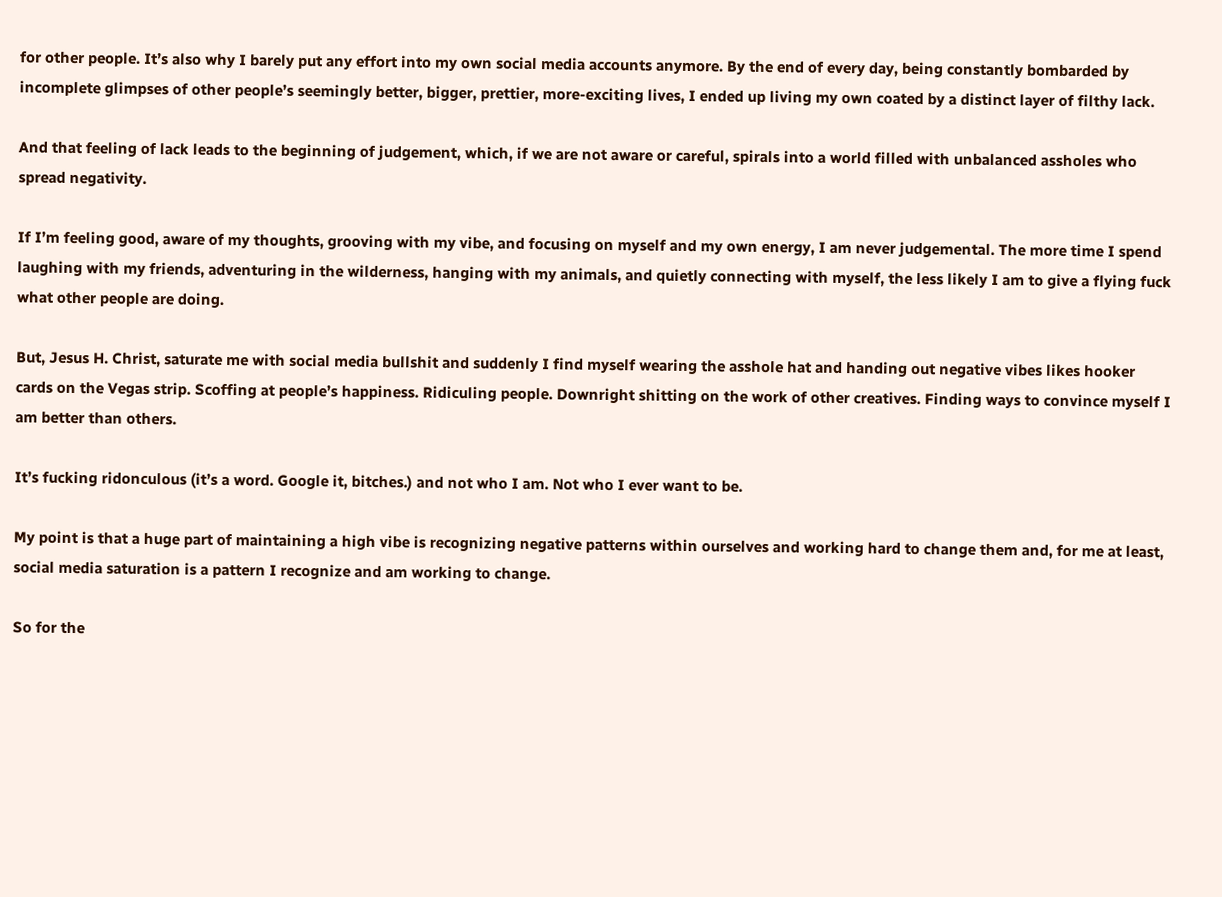for other people. It’s also why I barely put any effort into my own social media accounts anymore. By the end of every day, being constantly bombarded by incomplete glimpses of other people’s seemingly better, bigger, prettier, more-exciting lives, I ended up living my own coated by a distinct layer of filthy lack.

And that feeling of lack leads to the beginning of judgement, which, if we are not aware or careful, spirals into a world filled with unbalanced assholes who spread negativity.

If I’m feeling good, aware of my thoughts, grooving with my vibe, and focusing on myself and my own energy, I am never judgemental. The more time I spend laughing with my friends, adventuring in the wilderness, hanging with my animals, and quietly connecting with myself, the less likely I am to give a flying fuck what other people are doing.

But, Jesus H. Christ, saturate me with social media bullshit and suddenly I find myself wearing the asshole hat and handing out negative vibes likes hooker cards on the Vegas strip. Scoffing at people’s happiness. Ridiculing people. Downright shitting on the work of other creatives. Finding ways to convince myself I am better than others.

It’s fucking ridonculous (it’s a word. Google it, bitches.) and not who I am. Not who I ever want to be.

My point is that a huge part of maintaining a high vibe is recognizing negative patterns within ourselves and working hard to change them and, for me at least, social media saturation is a pattern I recognize and am working to change.

So for the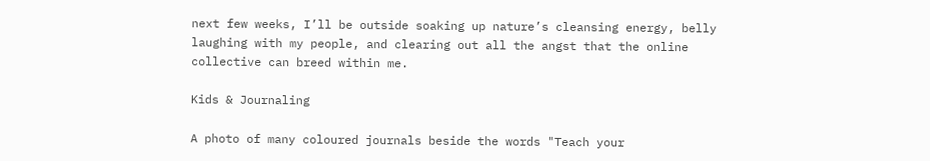next few weeks, I’ll be outside soaking up nature’s cleansing energy, belly laughing with my people, and clearing out all the angst that the online collective can breed within me.

Kids & Journaling

A photo of many coloured journals beside the words "Teach your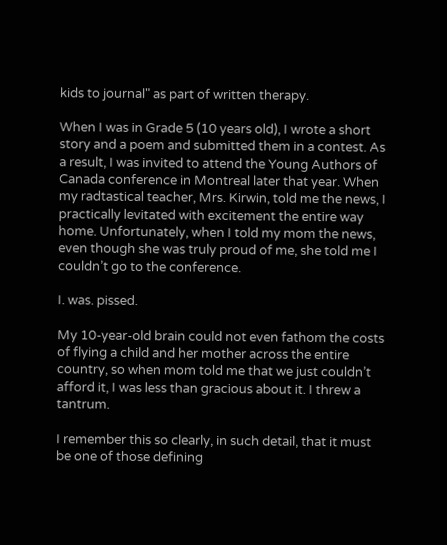kids to journal" as part of written therapy.

When I was in Grade 5 (10 years old), I wrote a short story and a poem and submitted them in a contest. As a result, I was invited to attend the Young Authors of Canada conference in Montreal later that year. When my radtastical teacher, Mrs. Kirwin, told me the news, I practically levitated with excitement the entire way home. Unfortunately, when I told my mom the news, even though she was truly proud of me, she told me I couldn’t go to the conference.

I. was. pissed.

My 10-year-old brain could not even fathom the costs of flying a child and her mother across the entire country, so when mom told me that we just couldn’t afford it, I was less than gracious about it. I threw a tantrum.

I remember this so clearly, in such detail, that it must be one of those defining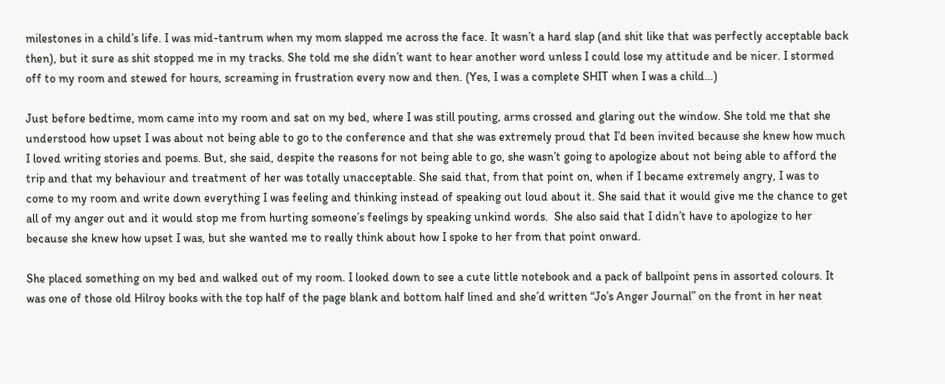milestones in a child’s life. I was mid-tantrum when my mom slapped me across the face. It wasn’t a hard slap (and shit like that was perfectly acceptable back then), but it sure as shit stopped me in my tracks. She told me she didn’t want to hear another word unless I could lose my attitude and be nicer. I stormed off to my room and stewed for hours, screaming in frustration every now and then. (Yes, I was a complete SHIT when I was a child…)

Just before bedtime, mom came into my room and sat on my bed, where I was still pouting, arms crossed and glaring out the window. She told me that she understood how upset I was about not being able to go to the conference and that she was extremely proud that I’d been invited because she knew how much I loved writing stories and poems. But, she said, despite the reasons for not being able to go, she wasn’t going to apologize about not being able to afford the trip and that my behaviour and treatment of her was totally unacceptable. She said that, from that point on, when if I became extremely angry, I was to come to my room and write down everything I was feeling and thinking instead of speaking out loud about it. She said that it would give me the chance to get all of my anger out and it would stop me from hurting someone’s feelings by speaking unkind words.  She also said that I didn’t have to apologize to her because she knew how upset I was, but she wanted me to really think about how I spoke to her from that point onward.

She placed something on my bed and walked out of my room. I looked down to see a cute little notebook and a pack of ballpoint pens in assorted colours. It was one of those old Hilroy books with the top half of the page blank and bottom half lined and she’d written “Jo’s Anger Journal” on the front in her neat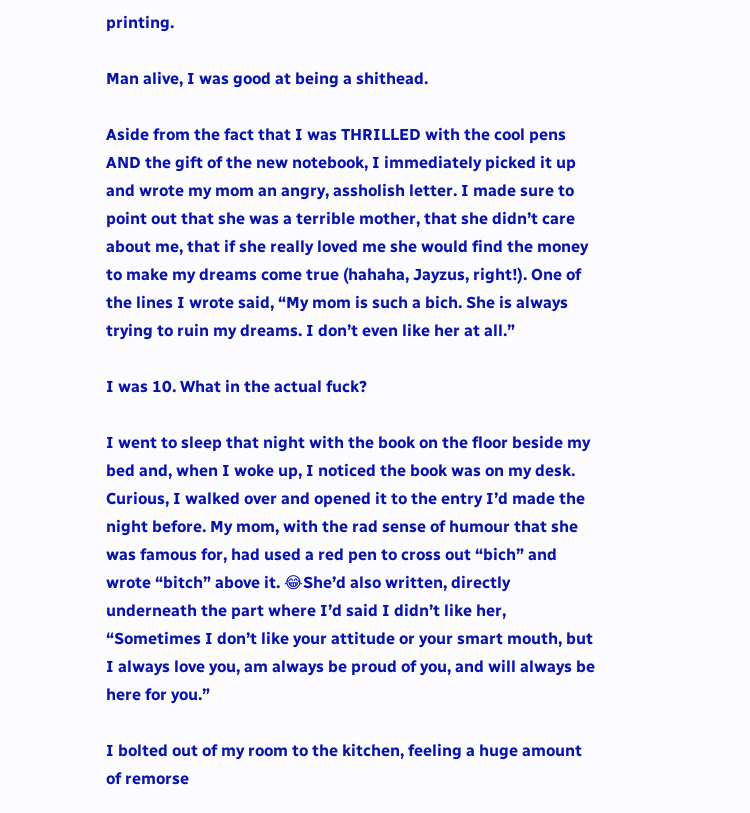printing.

Man alive, I was good at being a shithead.

Aside from the fact that I was THRILLED with the cool pens AND the gift of the new notebook, I immediately picked it up and wrote my mom an angry, assholish letter. I made sure to point out that she was a terrible mother, that she didn’t care about me, that if she really loved me she would find the money to make my dreams come true (hahaha, Jayzus, right!). One of the lines I wrote said, “My mom is such a bich. She is always trying to ruin my dreams. I don’t even like her at all.”

I was 10. What in the actual fuck?

I went to sleep that night with the book on the floor beside my bed and, when I woke up, I noticed the book was on my desk. Curious, I walked over and opened it to the entry I’d made the night before. My mom, with the rad sense of humour that she was famous for, had used a red pen to cross out “bich” and wrote “bitch” above it. 😂She’d also written, directly underneath the part where I’d said I didn’t like her, “Sometimes I don’t like your attitude or your smart mouth, but I always love you, am always be proud of you, and will always be here for you.”

I bolted out of my room to the kitchen, feeling a huge amount of remorse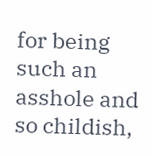for being such an asshole and so childish,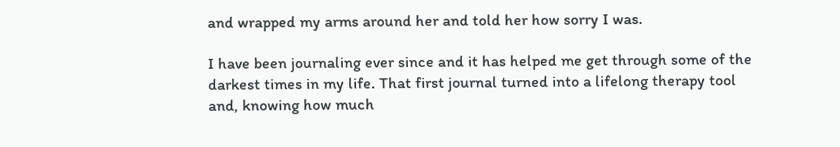and wrapped my arms around her and told her how sorry I was.

I have been journaling ever since and it has helped me get through some of the darkest times in my life. That first journal turned into a lifelong therapy tool and, knowing how much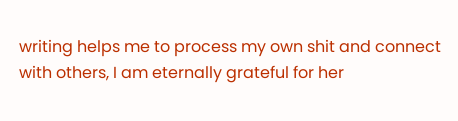writing helps me to process my own shit and connect with others, I am eternally grateful for her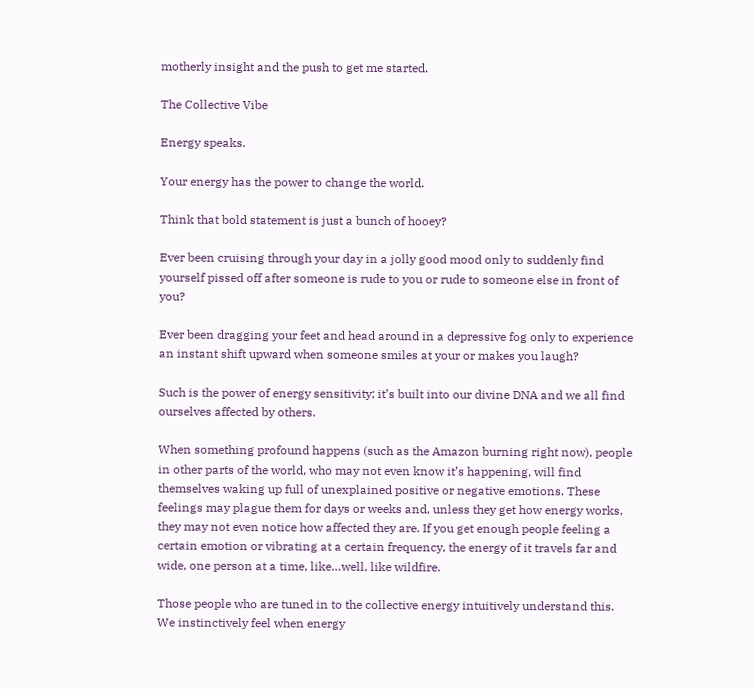motherly insight and the push to get me started.

The Collective Vibe

Energy speaks.

Your energy has the power to change the world.

Think that bold statement is just a bunch of hooey?

Ever been cruising through your day in a jolly good mood only to suddenly find yourself pissed off after someone is rude to you or rude to someone else in front of you?

Ever been dragging your feet and head around in a depressive fog only to experience an instant shift upward when someone smiles at your or makes you laugh?

Such is the power of energy sensitivity; it’s built into our divine DNA and we all find ourselves affected by others.

When something profound happens (such as the Amazon burning right now), people in other parts of the world, who may not even know it’s happening, will find themselves waking up full of unexplained positive or negative emotions. These feelings may plague them for days or weeks and, unless they get how energy works, they may not even notice how affected they are. If you get enough people feeling a certain emotion or vibrating at a certain frequency, the energy of it travels far and wide, one person at a time, like…well, like wildfire.

Those people who are tuned in to the collective energy intuitively understand this. We instinctively feel when energy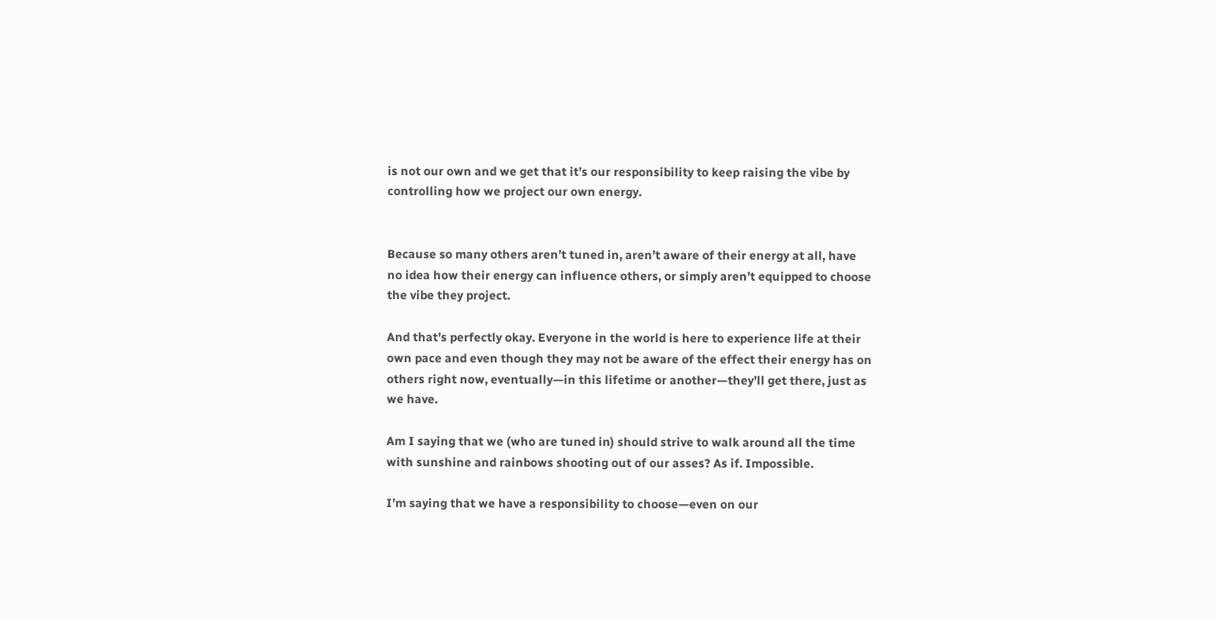is not our own and we get that it’s our responsibility to keep raising the vibe by controlling how we project our own energy.


Because so many others aren’t tuned in, aren’t aware of their energy at all, have no idea how their energy can influence others, or simply aren’t equipped to choose the vibe they project.

And that’s perfectly okay. Everyone in the world is here to experience life at their own pace and even though they may not be aware of the effect their energy has on others right now, eventually—in this lifetime or another—they’ll get there, just as we have.

Am I saying that we (who are tuned in) should strive to walk around all the time with sunshine and rainbows shooting out of our asses? As if. Impossible.

I’m saying that we have a responsibility to choose—even on our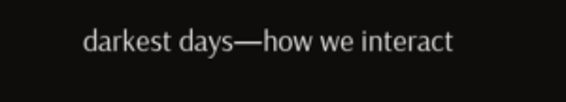darkest days—how we interact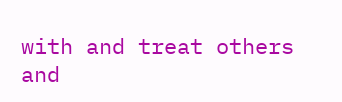with and treat others and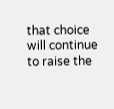that choice will continue to raise the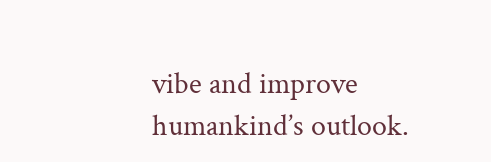vibe and improve humankind’s outlook.